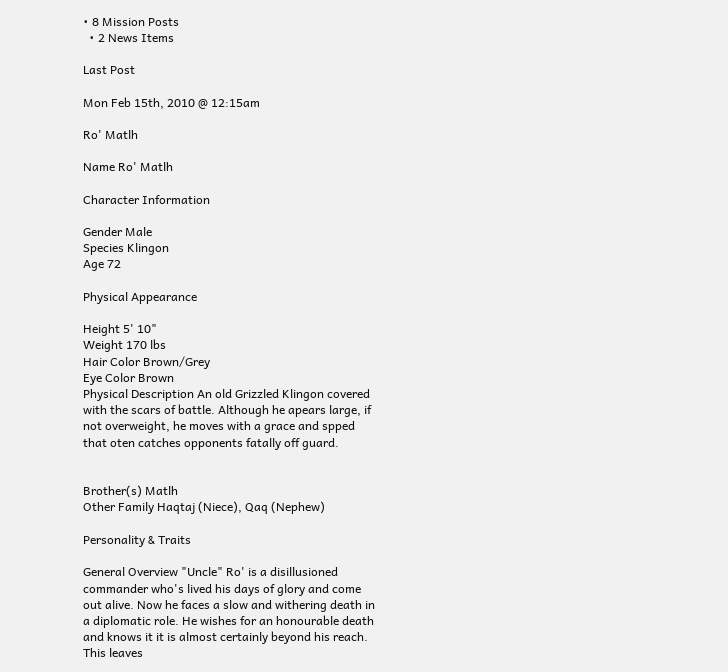• 8 Mission Posts
  • 2 News Items

Last Post

Mon Feb 15th, 2010 @ 12:15am

Ro' Matlh

Name Ro' Matlh

Character Information

Gender Male
Species Klingon
Age 72

Physical Appearance

Height 5' 10"
Weight 170 lbs
Hair Color Brown/Grey
Eye Color Brown
Physical Description An old Grizzled Klingon covered with the scars of battle. Although he apears large, if not overweight, he moves with a grace and spped that oten catches opponents fatally off guard.


Brother(s) Matlh
Other Family Haqtaj (Niece), Qaq (Nephew)

Personality & Traits

General Overview "Uncle" Ro' is a disillusioned commander who's lived his days of glory and come out alive. Now he faces a slow and withering death in a diplomatic role. He wishes for an honourable death and knows it it is almost certainly beyond his reach. This leaves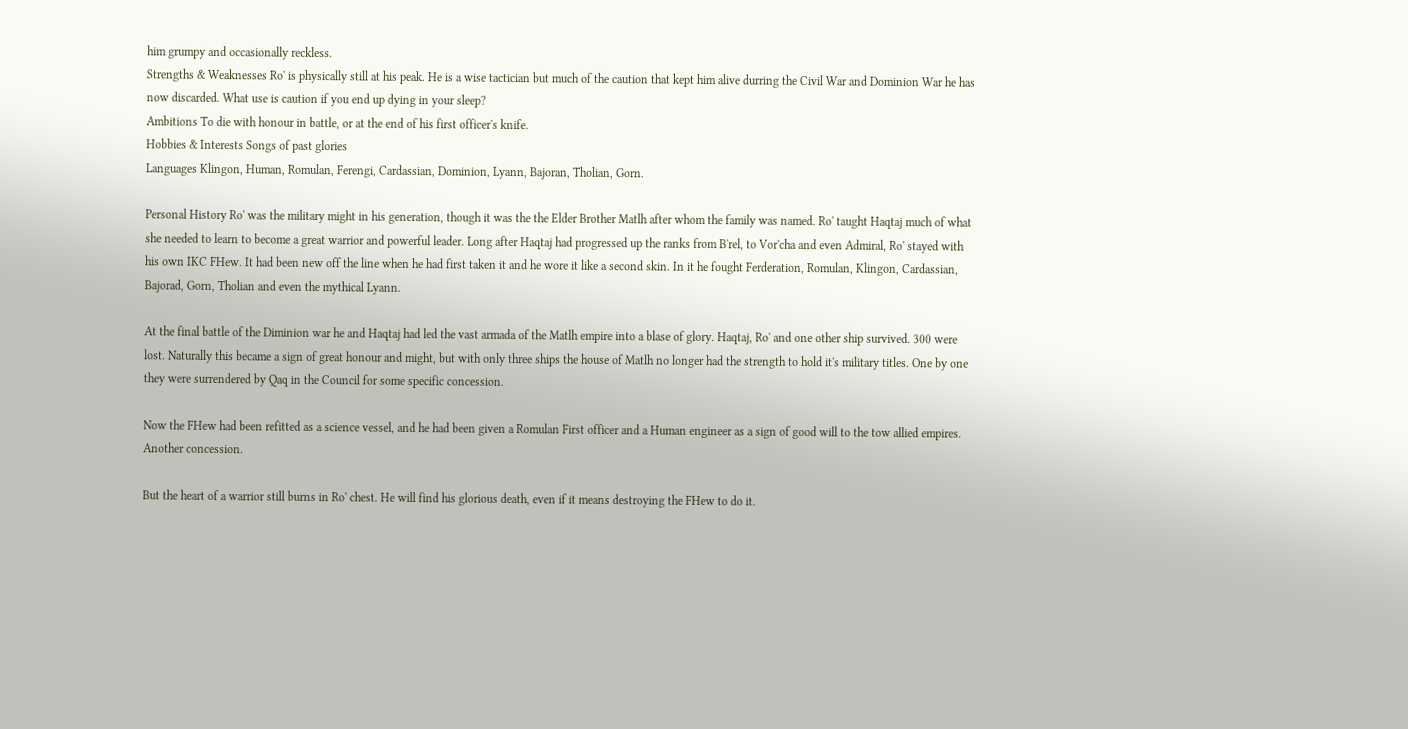him grumpy and occasionally reckless.
Strengths & Weaknesses Ro' is physically still at his peak. He is a wise tactician but much of the caution that kept him alive durring the Civil War and Dominion War he has now discarded. What use is caution if you end up dying in your sleep?
Ambitions To die with honour in battle, or at the end of his first officer's knife.
Hobbies & Interests Songs of past glories
Languages Klingon, Human, Romulan, Ferengi, Cardassian, Dominion, Lyann, Bajoran, Tholian, Gorn.

Personal History Ro' was the military might in his generation, though it was the the Elder Brother Matlh after whom the family was named. Ro' taught Haqtaj much of what she needed to learn to become a great warrior and powerful leader. Long after Haqtaj had progressed up the ranks from B'rel, to Vor'cha and even Admiral, Ro' stayed with his own IKC FHew. It had been new off the line when he had first taken it and he wore it like a second skin. In it he fought Ferderation, Romulan, Klingon, Cardassian, Bajorad, Gorn, Tholian and even the mythical Lyann.

At the final battle of the Diminion war he and Haqtaj had led the vast armada of the Matlh empire into a blase of glory. Haqtaj, Ro' and one other ship survived. 300 were lost. Naturally this became a sign of great honour and might, but with only three ships the house of Matlh no longer had the strength to hold it's military titles. One by one they were surrendered by Qaq in the Council for some specific concession.

Now the FHew had been refitted as a science vessel, and he had been given a Romulan First officer and a Human engineer as a sign of good will to the tow allied empires. Another concession.

But the heart of a warrior still burns in Ro' chest. He will find his glorious death, even if it means destroying the FHew to do it.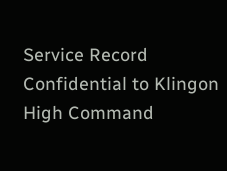Service Record Confidential to Klingon High Command